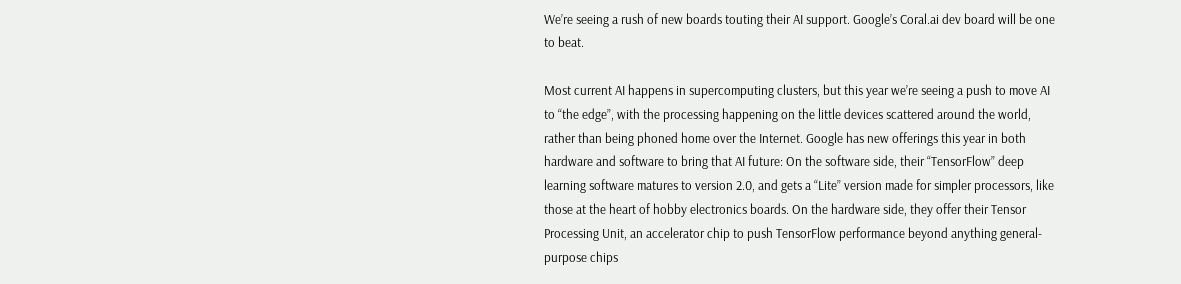We’re seeing a rush of new boards touting their AI support. Google’s Coral.ai dev board will be one to beat.

Most current AI happens in supercomputing clusters, but this year we’re seeing a push to move AI to “the edge”, with the processing happening on the little devices scattered around the world, rather than being phoned home over the Internet. Google has new offerings this year in both hardware and software to bring that AI future: On the software side, their “TensorFlow” deep learning software matures to version 2.0, and gets a “Lite” version made for simpler processors, like those at the heart of hobby electronics boards. On the hardware side, they offer their Tensor Processing Unit, an accelerator chip to push TensorFlow performance beyond anything general-purpose chips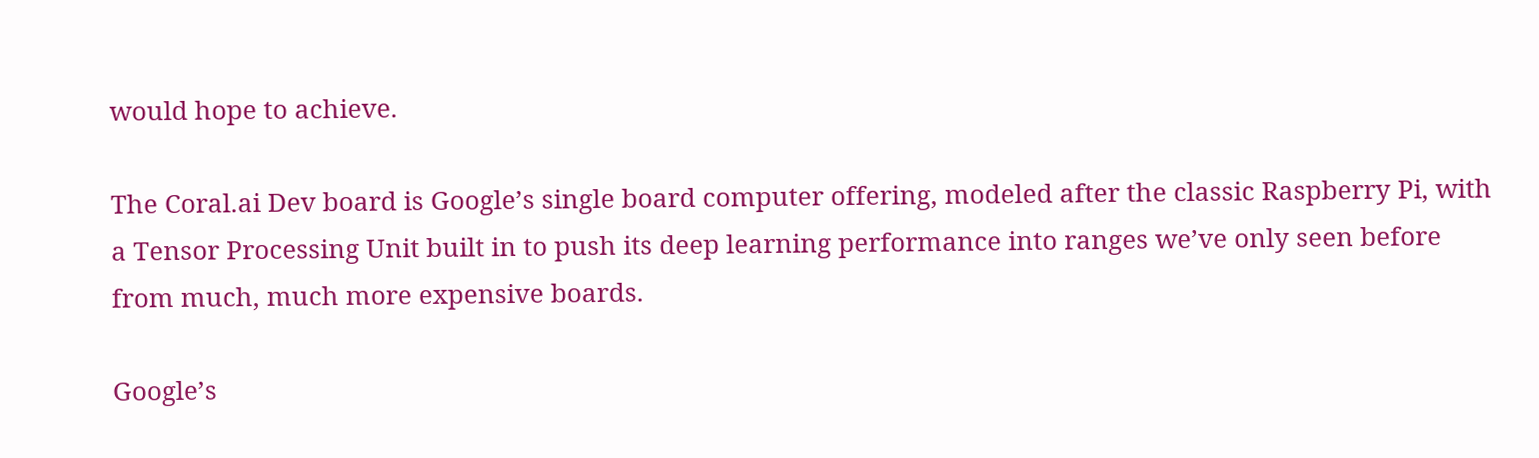would hope to achieve.

The Coral.ai Dev board is Google’s single board computer offering, modeled after the classic Raspberry Pi, with a Tensor Processing Unit built in to push its deep learning performance into ranges we’ve only seen before from much, much more expensive boards.

Google’s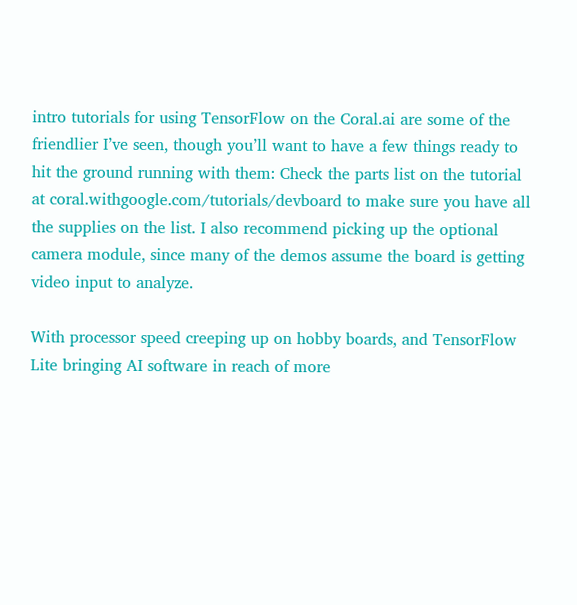intro tutorials for using TensorFlow on the Coral.ai are some of the friendlier I’ve seen, though you’ll want to have a few things ready to hit the ground running with them: Check the parts list on the tutorial at coral.withgoogle.com/tutorials/devboard to make sure you have all the supplies on the list. I also recommend picking up the optional camera module, since many of the demos assume the board is getting video input to analyze.

With processor speed creeping up on hobby boards, and TensorFlow Lite bringing AI software in reach of more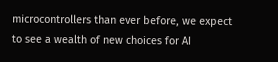microcontrollers than ever before, we expect to see a wealth of new choices for AI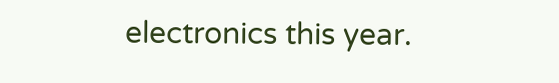electronics this year.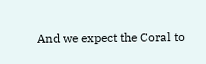And we expect the Coral to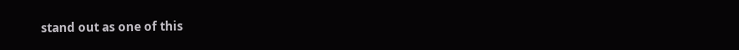stand out as one of this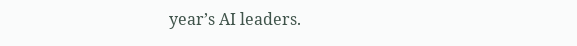year’s AI leaders.